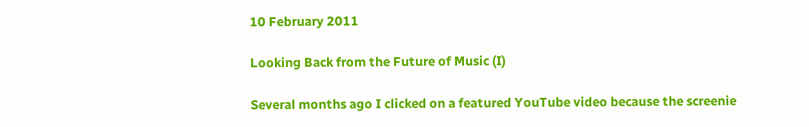10 February 2011

Looking Back from the Future of Music (I)

Several months ago I clicked on a featured YouTube video because the screenie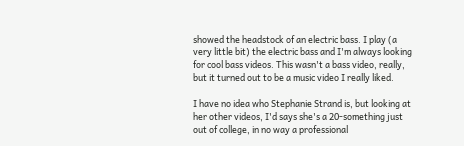showed the headstock of an electric bass. I play (a very little bit) the electric bass and I'm always looking for cool bass videos. This wasn't a bass video, really, but it turned out to be a music video I really liked.

I have no idea who Stephanie Strand is, but looking at her other videos, I'd says she's a 20-something just out of college, in no way a professional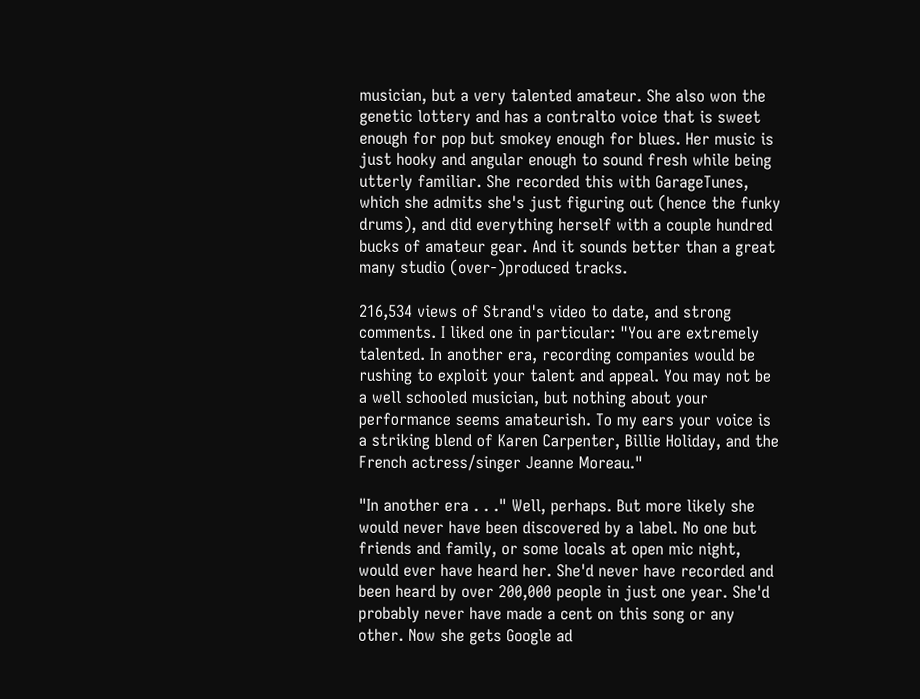musician, but a very talented amateur. She also won the genetic lottery and has a contralto voice that is sweet enough for pop but smokey enough for blues. Her music is just hooky and angular enough to sound fresh while being utterly familiar. She recorded this with GarageTunes, which she admits she's just figuring out (hence the funky drums), and did everything herself with a couple hundred bucks of amateur gear. And it sounds better than a great many studio (over-)produced tracks.

216,534 views of Strand's video to date, and strong comments. I liked one in particular: "You are extremely talented. In another era, recording companies would be rushing to exploit your talent and appeal. You may not be a well schooled musician, but nothing about your performance seems amateurish. To my ears your voice is a striking blend of Karen Carpenter, Billie Holiday, and the French actress/singer Jeanne Moreau."

"In another era . . ." Well, perhaps. But more likely she would never have been discovered by a label. No one but friends and family, or some locals at open mic night, would ever have heard her. She'd never have recorded and been heard by over 200,000 people in just one year. She'd probably never have made a cent on this song or any other. Now she gets Google ad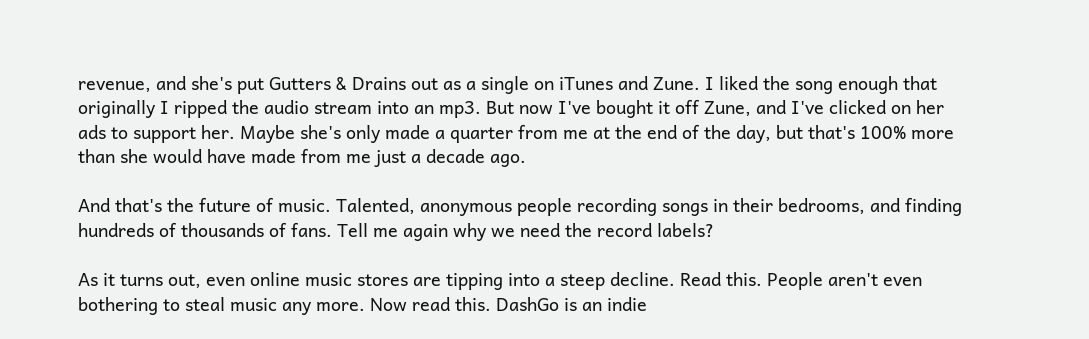revenue, and she's put Gutters & Drains out as a single on iTunes and Zune. I liked the song enough that originally I ripped the audio stream into an mp3. But now I've bought it off Zune, and I've clicked on her ads to support her. Maybe she's only made a quarter from me at the end of the day, but that's 100% more than she would have made from me just a decade ago.

And that's the future of music. Talented, anonymous people recording songs in their bedrooms, and finding hundreds of thousands of fans. Tell me again why we need the record labels?

As it turns out, even online music stores are tipping into a steep decline. Read this. People aren't even bothering to steal music any more. Now read this. DashGo is an indie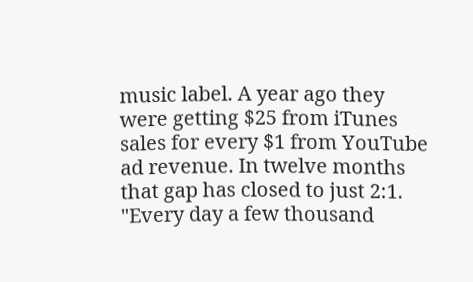music label. A year ago they were getting $25 from iTunes sales for every $1 from YouTube ad revenue. In twelve months that gap has closed to just 2:1. "Every day a few thousand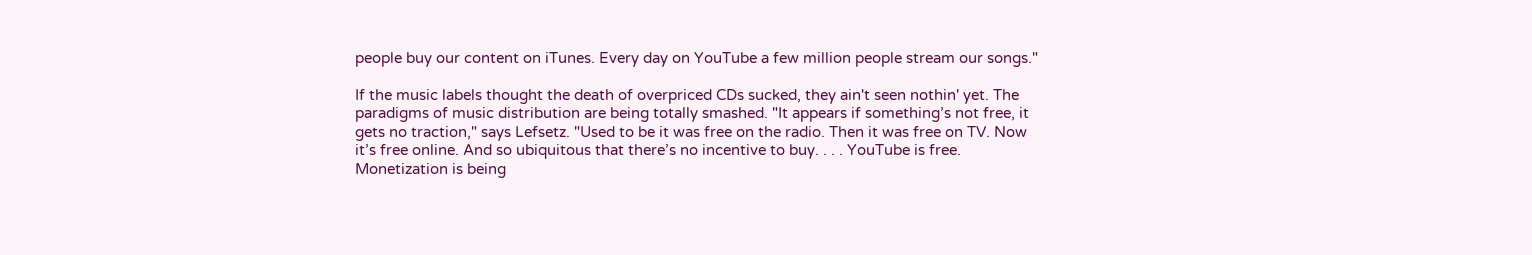people buy our content on iTunes. Every day on YouTube a few million people stream our songs."

If the music labels thought the death of overpriced CDs sucked, they ain't seen nothin' yet. The paradigms of music distribution are being totally smashed. "It appears if something’s not free, it gets no traction," says Lefsetz. "Used to be it was free on the radio. Then it was free on TV. Now it’s free online. And so ubiquitous that there’s no incentive to buy. . . . YouTube is free. Monetization is being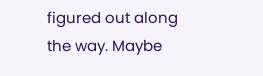figured out along the way. Maybe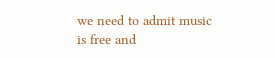we need to admit music is free and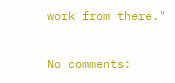work from there."

No comments: